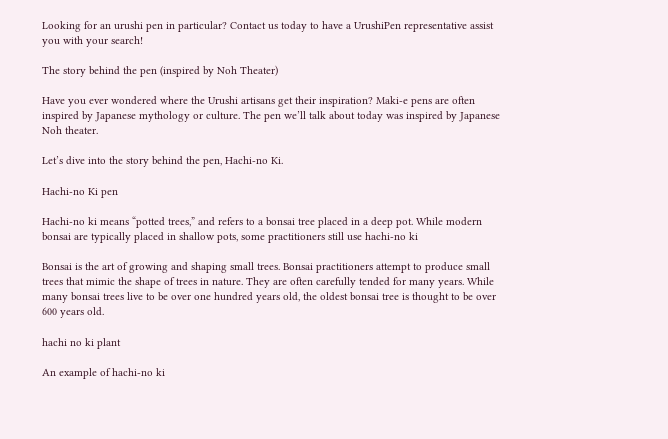Looking for an urushi pen in particular? Contact us today to have a UrushiPen representative assist you with your search!

The story behind the pen (inspired by Noh Theater)

Have you ever wondered where the Urushi artisans get their inspiration? Maki-e pens are often inspired by Japanese mythology or culture. The pen we’ll talk about today was inspired by Japanese Noh theater.

Let’s dive into the story behind the pen, Hachi-no Ki.

Hachi-no Ki pen

Hachi-no ki means “potted trees,” and refers to a bonsai tree placed in a deep pot. While modern bonsai are typically placed in shallow pots, some practitioners still use hachi-no ki

Bonsai is the art of growing and shaping small trees. Bonsai practitioners attempt to produce small trees that mimic the shape of trees in nature. They are often carefully tended for many years. While many bonsai trees live to be over one hundred years old, the oldest bonsai tree is thought to be over 600 years old.

hachi no ki plant

An example of hachi-no ki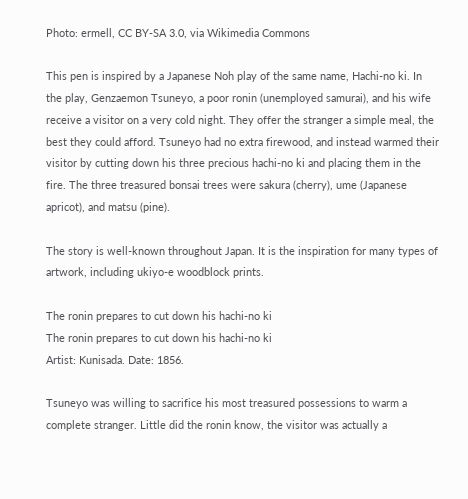Photo: ermell, CC BY-SA 3.0, via Wikimedia Commons

This pen is inspired by a Japanese Noh play of the same name, Hachi-no ki. In the play, Genzaemon Tsuneyo, a poor ronin (unemployed samurai), and his wife receive a visitor on a very cold night. They offer the stranger a simple meal, the best they could afford. Tsuneyo had no extra firewood, and instead warmed their visitor by cutting down his three precious hachi-no ki and placing them in the fire. The three treasured bonsai trees were sakura (cherry), ume (Japanese apricot), and matsu (pine).

The story is well-known throughout Japan. It is the inspiration for many types of artwork, including ukiyo-e woodblock prints.

The ronin prepares to cut down his hachi-no ki
The ronin prepares to cut down his hachi-no ki
Artist: Kunisada. Date: 1856.

Tsuneyo was willing to sacrifice his most treasured possessions to warm a complete stranger. Little did the ronin know, the visitor was actually a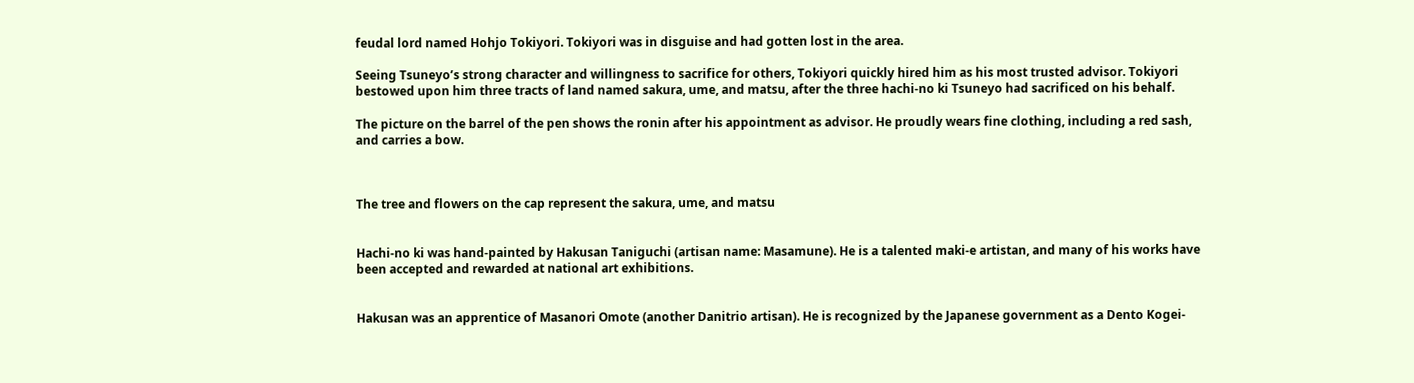feudal lord named Hohjo Tokiyori. Tokiyori was in disguise and had gotten lost in the area.

Seeing Tsuneyo’s strong character and willingness to sacrifice for others, Tokiyori quickly hired him as his most trusted advisor. Tokiyori bestowed upon him three tracts of land named sakura, ume, and matsu, after the three hachi-no ki Tsuneyo had sacrificed on his behalf.

The picture on the barrel of the pen shows the ronin after his appointment as advisor. He proudly wears fine clothing, including a red sash, and carries a bow.



The tree and flowers on the cap represent the sakura, ume, and matsu


Hachi-no ki was hand-painted by Hakusan Taniguchi (artisan name: Masamune). He is a talented maki-e artistan, and many of his works have been accepted and rewarded at national art exhibitions.


Hakusan was an apprentice of Masanori Omote (another Danitrio artisan). He is recognized by the Japanese government as a Dento Kogei-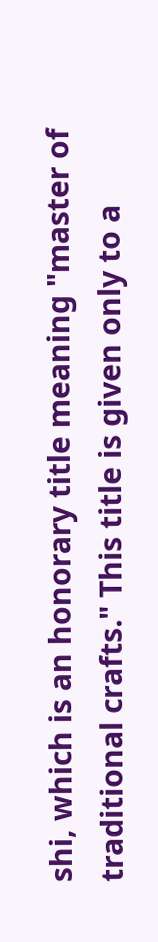shi, which is an honorary title meaning "master of traditional crafts." This title is given only to a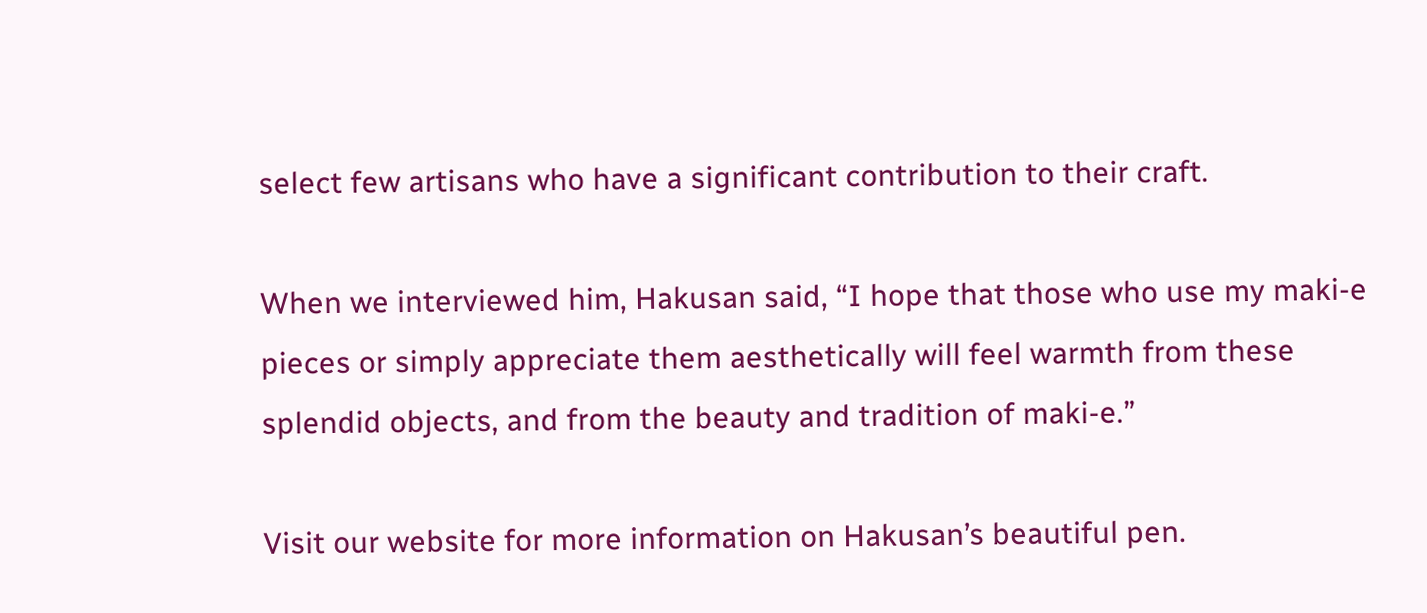select few artisans who have a significant contribution to their craft.

When we interviewed him, Hakusan said, “I hope that those who use my maki-e pieces or simply appreciate them aesthetically will feel warmth from these splendid objects, and from the beauty and tradition of maki-e.”

Visit our website for more information on Hakusan’s beautiful pen.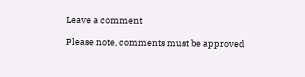Leave a comment

Please note, comments must be approved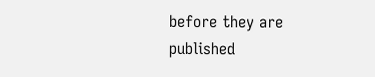before they are published